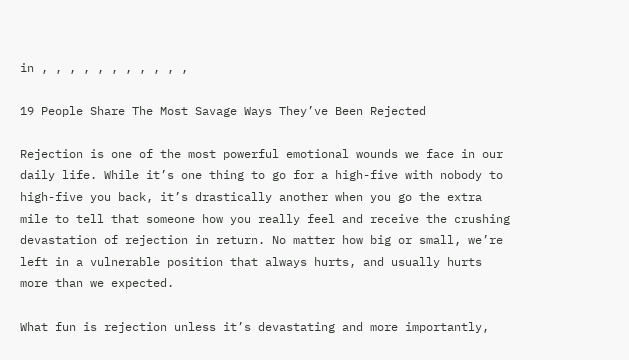in , , , , , , , , , , ,

19 People Share The Most Savage Ways They’ve Been Rejected

Rejection is one of the most powerful emotional wounds we face in our daily life. While it’s one thing to go for a high-five with nobody to high-five you back, it’s drastically another when you go the extra mile to tell that someone how you really feel and receive the crushing devastation of rejection in return. No matter how big or small, we’re left in a vulnerable position that always hurts, and usually hurts more than we expected.

What fun is rejection unless it’s devastating and more importantly,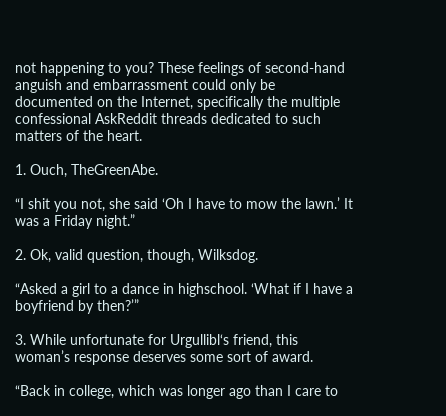not happening to you? These feelings of second-hand anguish and embarrassment could only be documented on the Internet, specifically the multiple confessional AskReddit threads dedicated to such matters of the heart.

1. Ouch, TheGreenAbe.

“I shit you not, she said ‘Oh I have to mow the lawn.’ It was a Friday night.”

2. Ok, valid question, though, Wilksdog.

“Asked a girl to a dance in highschool. ‘What if I have a boyfriend by then?’”

3. While unfortunate for Urgullibl‘s friend, this woman’s response deserves some sort of award.

“Back in college, which was longer ago than I care to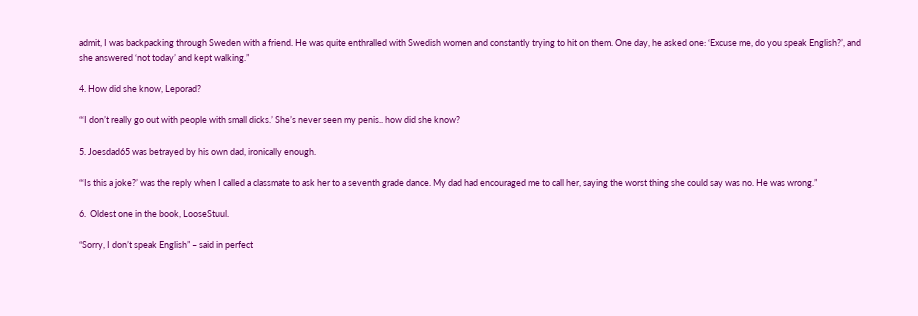admit, I was backpacking through Sweden with a friend. He was quite enthralled with Swedish women and constantly trying to hit on them. One day, he asked one: ‘Excuse me, do you speak English?’, and she answered ‘not today’ and kept walking.”

4. How did she know, Leporad?

“‘I don’t really go out with people with small dicks.’ She’s never seen my penis.. how did she know?

5. Joesdad65 was betrayed by his own dad, ironically enough.

“‘Is this a joke?’ was the reply when I called a classmate to ask her to a seventh grade dance. My dad had encouraged me to call her, saying the worst thing she could say was no. He was wrong.”

6.  Oldest one in the book, LooseStuul.

“Sorry, I don’t speak English” – said in perfect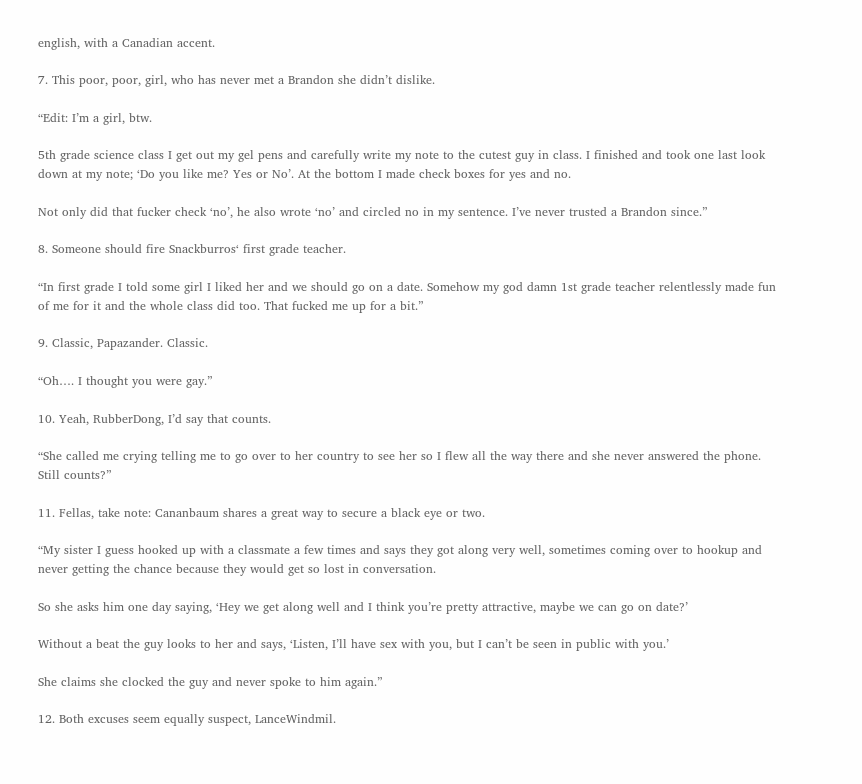english, with a Canadian accent.

7. This poor, poor, girl, who has never met a Brandon she didn’t dislike.

“Edit: I’m a girl, btw.

5th grade science class I get out my gel pens and carefully write my note to the cutest guy in class. I finished and took one last look down at my note; ‘Do you like me? Yes or No’. At the bottom I made check boxes for yes and no.

Not only did that fucker check ‘no’, he also wrote ‘no’ and circled no in my sentence. I’ve never trusted a Brandon since.”

8. Someone should fire Snackburros‘ first grade teacher.

“In first grade I told some girl I liked her and we should go on a date. Somehow my god damn 1st grade teacher relentlessly made fun of me for it and the whole class did too. That fucked me up for a bit.”

9. Classic, Papazander. Classic.

“Oh…. I thought you were gay.”

10. Yeah, RubberDong, I’d say that counts.

“She called me crying telling me to go over to her country to see her so I flew all the way there and she never answered the phone. Still counts?”

11. Fellas, take note: Cananbaum shares a great way to secure a black eye or two.

“My sister I guess hooked up with a classmate a few times and says they got along very well, sometimes coming over to hookup and never getting the chance because they would get so lost in conversation.

So she asks him one day saying, ‘Hey we get along well and I think you’re pretty attractive, maybe we can go on date?’

Without a beat the guy looks to her and says, ‘Listen, I’ll have sex with you, but I can’t be seen in public with you.’

She claims she clocked the guy and never spoke to him again.”

12. Both excuses seem equally suspect, LanceWindmil.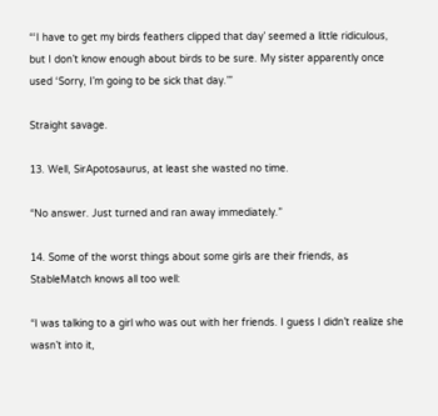“‘I have to get my birds feathers clipped that day’ seemed a little ridiculous, but I don’t know enough about birds to be sure. My sister apparently once used ‘Sorry, I’m going to be sick that day.’”

Straight savage.

13. Well, SirApotosaurus, at least she wasted no time.

“No answer. Just turned and ran away immediately.”

14. Some of the worst things about some girls are their friends, as StableMatch knows all too well:

“I was talking to a girl who was out with her friends. I guess I didn’t realize she wasn’t into it,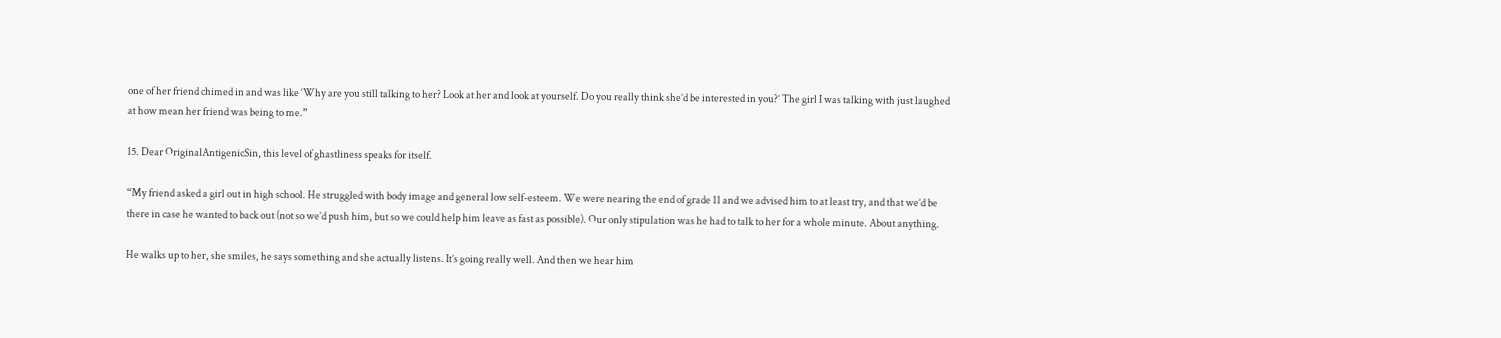one of her friend chimed in and was like ‘Why are you still talking to her? Look at her and look at yourself. Do you really think she’d be interested in you?’ The girl I was talking with just laughed at how mean her friend was being to me.”

15. Dear OriginalAntigenicSin, this level of ghastliness speaks for itself.

“My friend asked a girl out in high school. He struggled with body image and general low self-esteem. We were nearing the end of grade 11 and we advised him to at least try, and that we’d be there in case he wanted to back out (not so we’d push him, but so we could help him leave as fast as possible). Our only stipulation was he had to talk to her for a whole minute. About anything.

He walks up to her, she smiles, he says something and she actually listens. It’s going really well. And then we hear him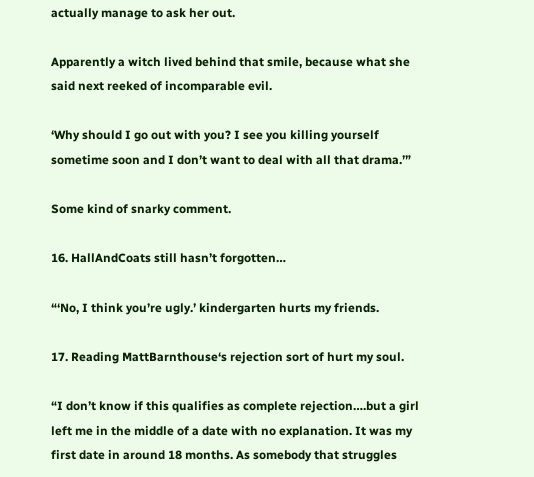actually manage to ask her out.

Apparently a witch lived behind that smile, because what she said next reeked of incomparable evil.

‘Why should I go out with you? I see you killing yourself sometime soon and I don’t want to deal with all that drama.’”

Some kind of snarky comment.

16. HallAndCoats still hasn’t forgotten…

“‘No, I think you’re ugly.’ kindergarten hurts my friends.

17. Reading MattBarnthouse‘s rejection sort of hurt my soul.

“I don’t know if this qualifies as complete rejection….but a girl left me in the middle of a date with no explanation. It was my first date in around 18 months. As somebody that struggles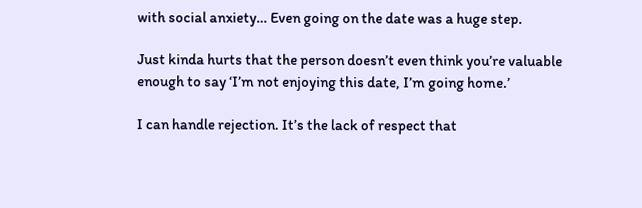with social anxiety… Even going on the date was a huge step.

Just kinda hurts that the person doesn’t even think you’re valuable enough to say ‘I’m not enjoying this date, I’m going home.’

I can handle rejection. It’s the lack of respect that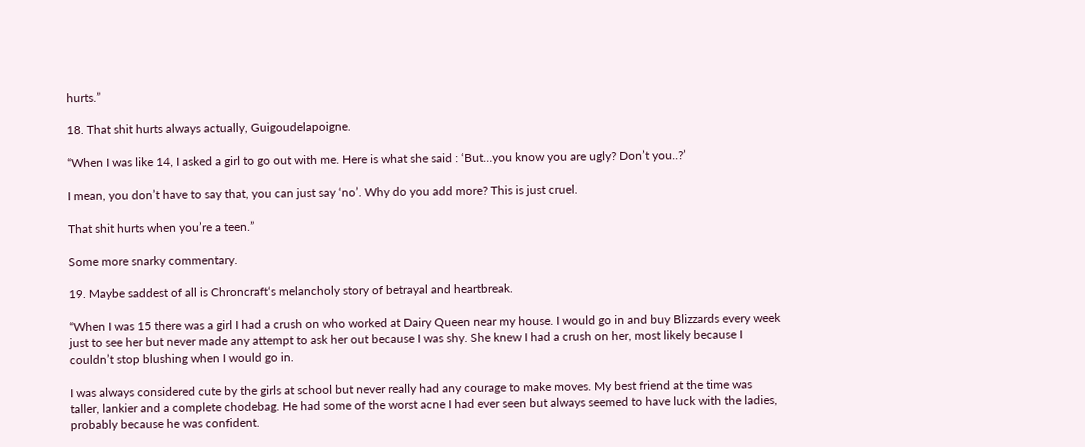hurts.”

18. That shit hurts always actually, Guigoudelapoigne.

“When I was like 14, I asked a girl to go out with me. Here is what she said : ‘But…you know you are ugly? Don’t you..?’

I mean, you don’t have to say that, you can just say ‘no’. Why do you add more? This is just cruel.

That shit hurts when you’re a teen.”

Some more snarky commentary.

19. Maybe saddest of all is Chroncraft‘s melancholy story of betrayal and heartbreak.

“When I was 15 there was a girl I had a crush on who worked at Dairy Queen near my house. I would go in and buy Blizzards every week just to see her but never made any attempt to ask her out because I was shy. She knew I had a crush on her, most likely because I couldn’t stop blushing when I would go in.

I was always considered cute by the girls at school but never really had any courage to make moves. My best friend at the time was taller, lankier and a complete chodebag. He had some of the worst acne I had ever seen but always seemed to have luck with the ladies, probably because he was confident.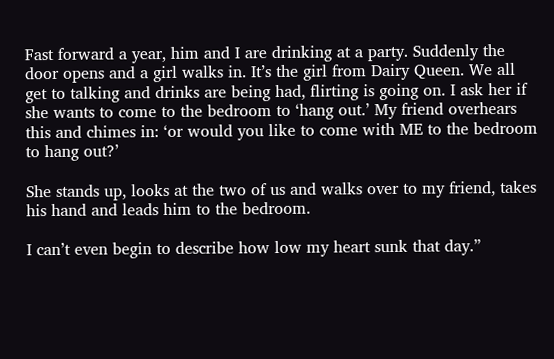Fast forward a year, him and I are drinking at a party. Suddenly the door opens and a girl walks in. It’s the girl from Dairy Queen. We all get to talking and drinks are being had, flirting is going on. I ask her if she wants to come to the bedroom to ‘hang out.’ My friend overhears this and chimes in: ‘or would you like to come with ME to the bedroom to hang out?’

She stands up, looks at the two of us and walks over to my friend, takes his hand and leads him to the bedroom.

I can’t even begin to describe how low my heart sunk that day.”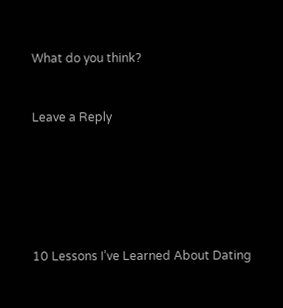What do you think?


Leave a Reply






10 Lessons I’ve Learned About Dating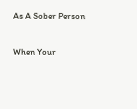As A Sober Person

When Your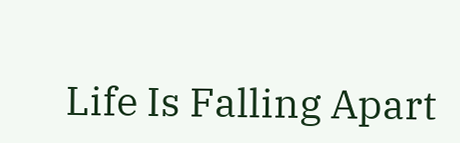Life Is Falling Apart